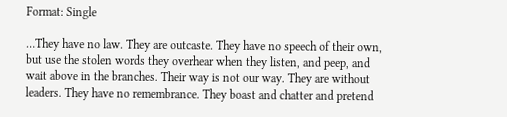Format: Single

…They have no law. They are outcaste. They have no speech of their own, but use the stolen words they overhear when they listen, and peep, and wait above in the branches. Their way is not our way. They are without leaders. They have no remembrance. They boast and chatter and pretend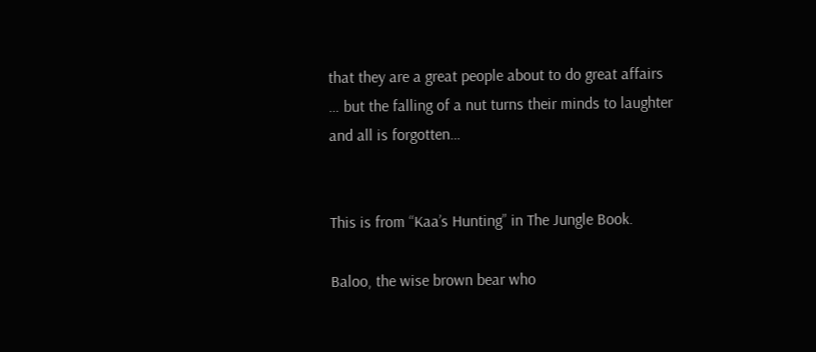that they are a great people about to do great affairs … but the falling of a nut turns their minds to laughter and all is forgotten…


This is from “Kaa’s Hunting” in The Jungle Book.

Baloo, the wise brown bear who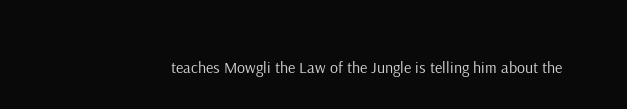teaches Mowgli the Law of the Jungle is telling him about the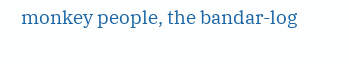monkey people, the bandar-log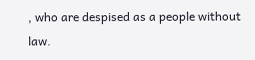, who are despised as a people without law.